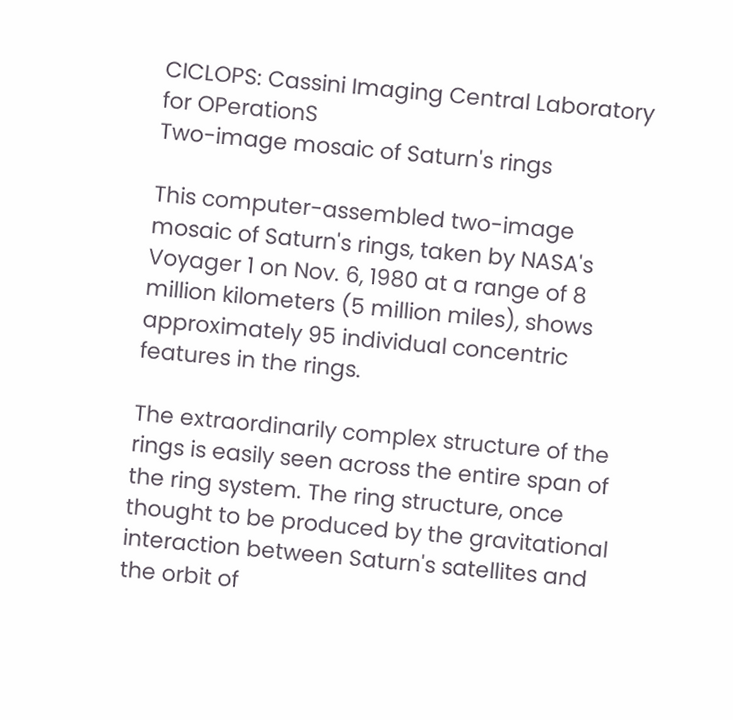CICLOPS: Cassini Imaging Central Laboratory for OPerationS
Two-image mosaic of Saturn's rings

This computer-assembled two-image mosaic of Saturn's rings, taken by NASA's Voyager 1 on Nov. 6, 1980 at a range of 8 million kilometers (5 million miles), shows approximately 95 individual concentric features in the rings.

The extraordinarily complex structure of the rings is easily seen across the entire span of the ring system. The ring structure, once thought to be produced by the gravitational interaction between Saturn's satellites and the orbit of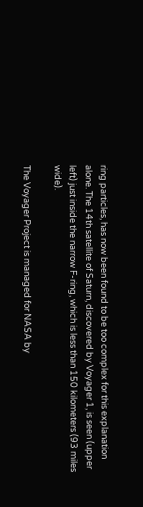ring particles, has now been found to be too complex for this explanation alone. The 14th satellite of Saturn, discovered by Voyager 1, is seen (upper left) just inside the narrow F-ring, which is less than 150 kilometers (93 miles wide).

The Voyager Project is managed for NASA by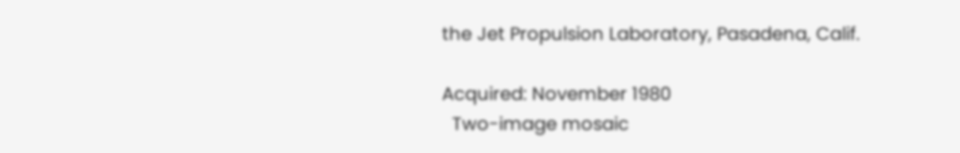the Jet Propulsion Laboratory, Pasadena, Calif.

Acquired: November 1980
  Two-image mosaic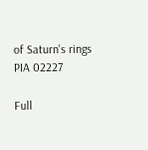of Saturn's rings
PIA 02227

Full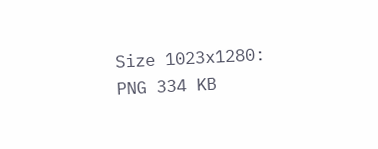Size 1023x1280:
PNG 334 KB